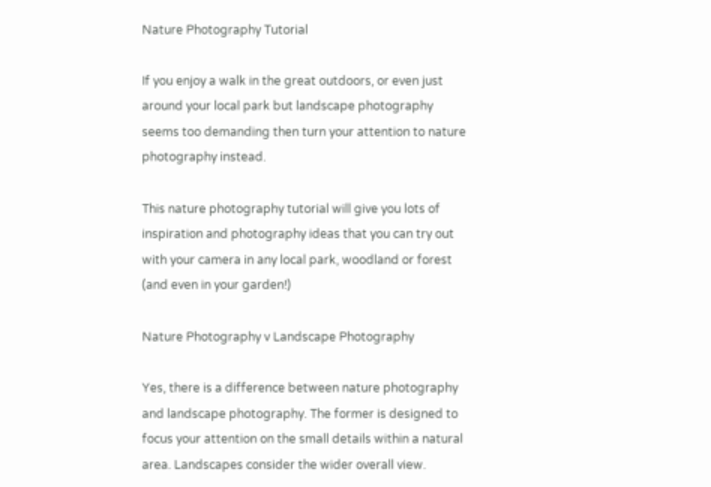Nature Photography Tutorial

If you enjoy a walk in the great outdoors, or even just around your local park but landscape photography seems too demanding then turn your attention to nature photography instead.

This nature photography tutorial will give you lots of inspiration and photography ideas that you can try out with your camera in any local park, woodland or forest (and even in your garden!)

Nature Photography v Landscape Photography

Yes, there is a difference between nature photography and landscape photography. The former is designed to focus your attention on the small details within a natural area. Landscapes consider the wider overall view.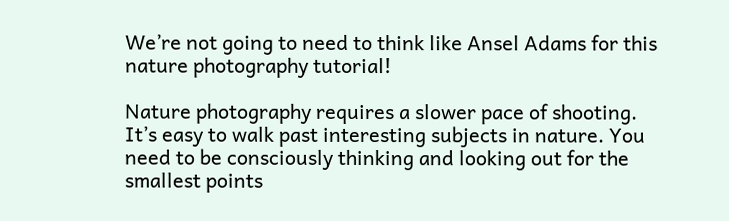We’re not going to need to think like Ansel Adams for this nature photography tutorial!

Nature photography requires a slower pace of shooting. It’s easy to walk past interesting subjects in nature. You need to be consciously thinking and looking out for the smallest points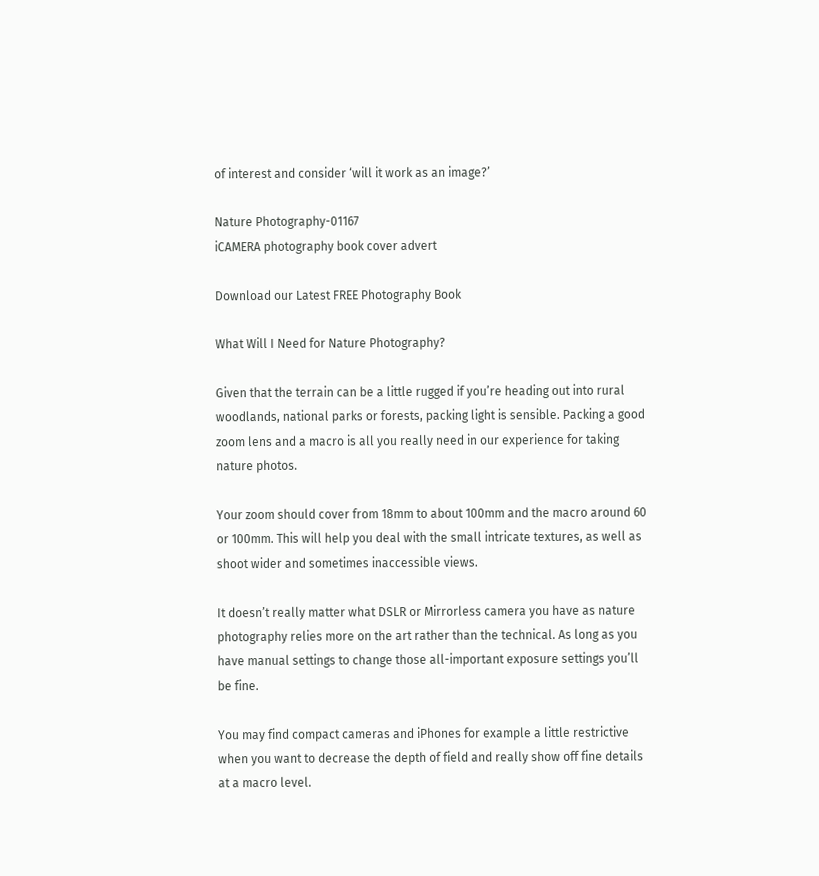of interest and consider ‘will it work as an image?’

Nature Photography-01167
iCAMERA photography book cover advert

Download our Latest FREE Photography Book

What Will I Need for Nature Photography?

Given that the terrain can be a little rugged if you’re heading out into rural woodlands, national parks or forests, packing light is sensible. Packing a good zoom lens and a macro is all you really need in our experience for taking nature photos.

Your zoom should cover from 18mm to about 100mm and the macro around 60 or 100mm. This will help you deal with the small intricate textures, as well as shoot wider and sometimes inaccessible views.

It doesn’t really matter what DSLR or Mirrorless camera you have as nature photography relies more on the art rather than the technical. As long as you have manual settings to change those all-important exposure settings you’ll be fine.

You may find compact cameras and iPhones for example a little restrictive when you want to decrease the depth of field and really show off fine details at a macro level.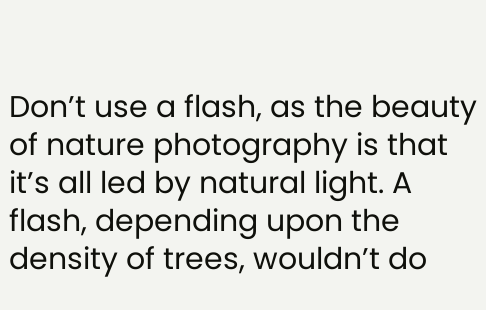Don’t use a flash, as the beauty of nature photography is that it’s all led by natural light. A flash, depending upon the density of trees, wouldn’t do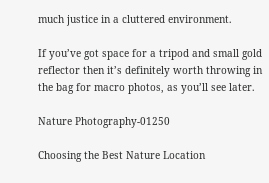much justice in a cluttered environment.

If you’ve got space for a tripod and small gold reflector then it’s definitely worth throwing in the bag for macro photos, as you’ll see later.

Nature Photography-01250

Choosing the Best Nature Location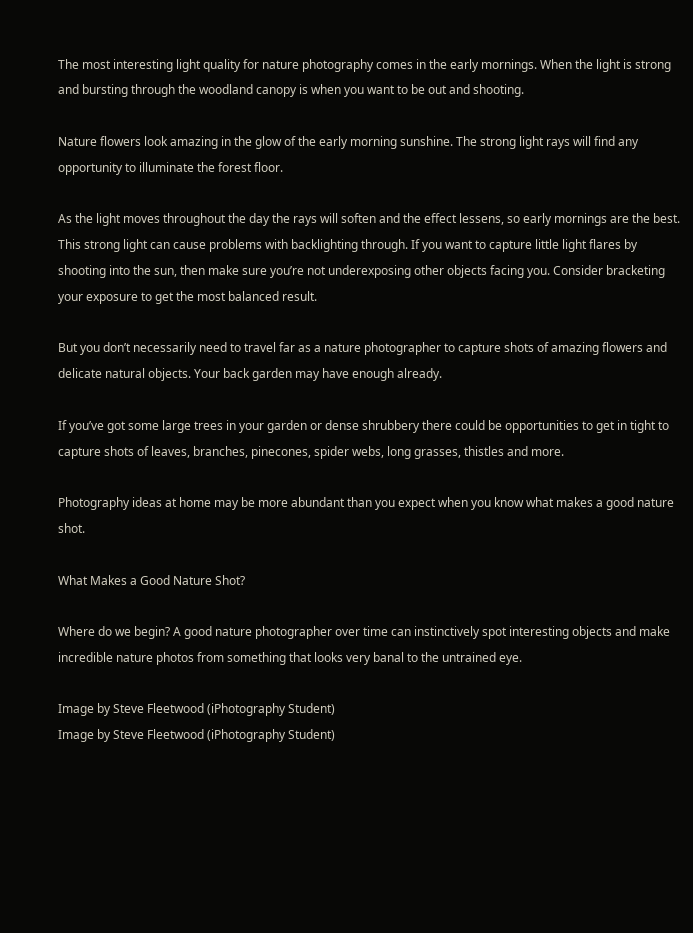The most interesting light quality for nature photography comes in the early mornings. When the light is strong and bursting through the woodland canopy is when you want to be out and shooting.

Nature flowers look amazing in the glow of the early morning sunshine. The strong light rays will find any opportunity to illuminate the forest floor.

As the light moves throughout the day the rays will soften and the effect lessens, so early mornings are the best. This strong light can cause problems with backlighting through. If you want to capture little light flares by shooting into the sun, then make sure you’re not underexposing other objects facing you. Consider bracketing your exposure to get the most balanced result.

But you don’t necessarily need to travel far as a nature photographer to capture shots of amazing flowers and delicate natural objects. Your back garden may have enough already.

If you’ve got some large trees in your garden or dense shrubbery there could be opportunities to get in tight to capture shots of leaves, branches, pinecones, spider webs, long grasses, thistles and more.

Photography ideas at home may be more abundant than you expect when you know what makes a good nature shot.

What Makes a Good Nature Shot?

Where do we begin? A good nature photographer over time can instinctively spot interesting objects and make incredible nature photos from something that looks very banal to the untrained eye.

Image by Steve Fleetwood (iPhotography Student)
Image by Steve Fleetwood (iPhotography Student)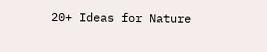20+ Ideas for Nature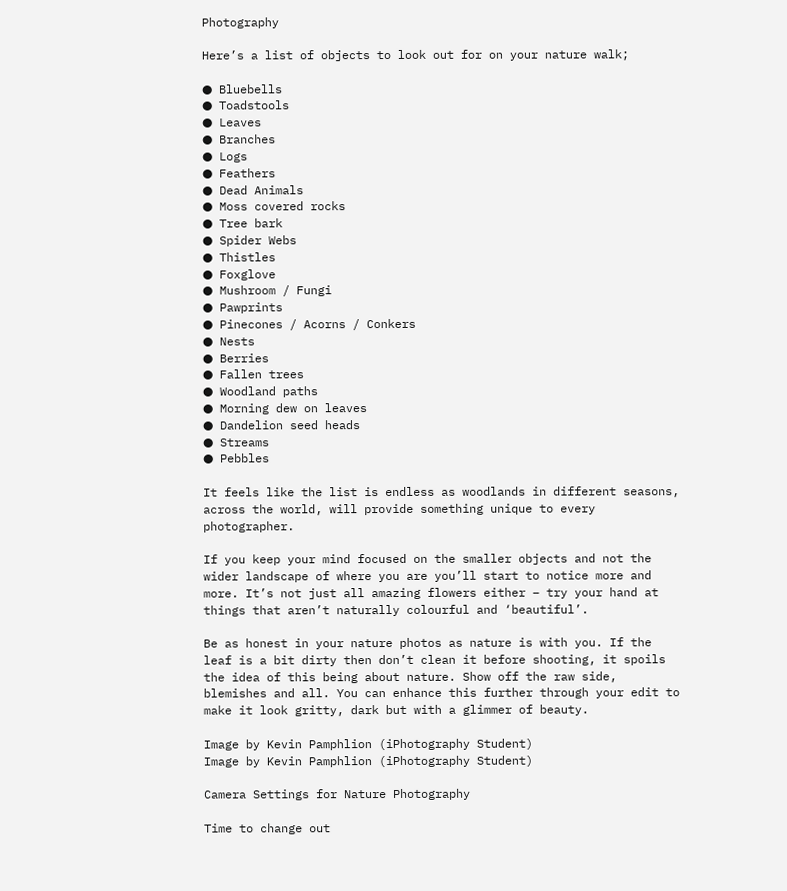Photography

Here’s a list of objects to look out for on your nature walk;

● Bluebells
● Toadstools
● Leaves
● Branches
● Logs
● Feathers
● Dead Animals
● Moss covered rocks
● Tree bark
● Spider Webs
● Thistles
● Foxglove
● Mushroom / Fungi
● Pawprints
● Pinecones / Acorns / Conkers
● Nests
● Berries
● Fallen trees
● Woodland paths
● Morning dew on leaves
● Dandelion seed heads
● Streams
● Pebbles

It feels like the list is endless as woodlands in different seasons, across the world, will provide something unique to every photographer.

If you keep your mind focused on the smaller objects and not the wider landscape of where you are you’ll start to notice more and more. It’s not just all amazing flowers either – try your hand at things that aren’t naturally colourful and ‘beautiful’.

Be as honest in your nature photos as nature is with you. If the leaf is a bit dirty then don’t clean it before shooting, it spoils the idea of this being about nature. Show off the raw side, blemishes and all. You can enhance this further through your edit to make it look gritty, dark but with a glimmer of beauty.

Image by Kevin Pamphlion (iPhotography Student)
Image by Kevin Pamphlion (iPhotography Student)

Camera Settings for Nature Photography

Time to change out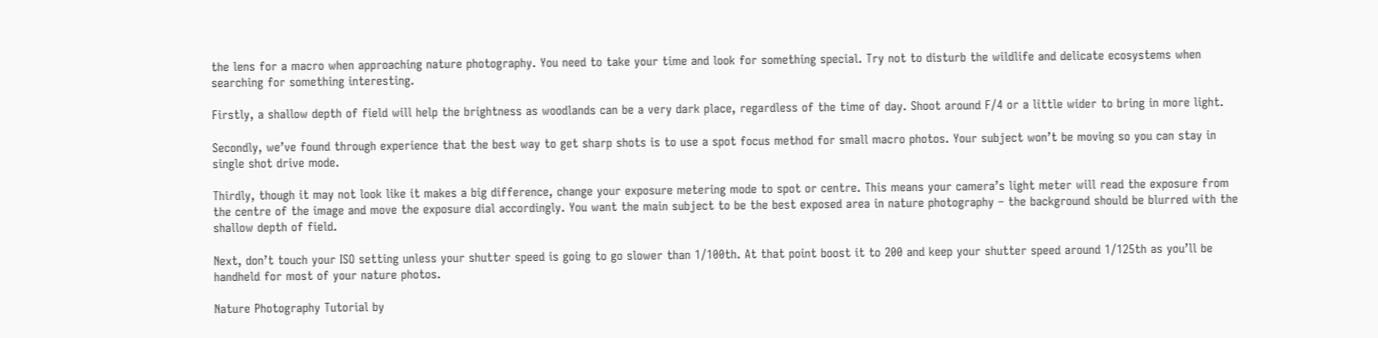the lens for a macro when approaching nature photography. You need to take your time and look for something special. Try not to disturb the wildlife and delicate ecosystems when searching for something interesting.

Firstly, a shallow depth of field will help the brightness as woodlands can be a very dark place, regardless of the time of day. Shoot around F/4 or a little wider to bring in more light.

Secondly, we’ve found through experience that the best way to get sharp shots is to use a spot focus method for small macro photos. Your subject won’t be moving so you can stay in single shot drive mode.

Thirdly, though it may not look like it makes a big difference, change your exposure metering mode to spot or centre. This means your camera’s light meter will read the exposure from the centre of the image and move the exposure dial accordingly. You want the main subject to be the best exposed area in nature photography – the background should be blurred with the shallow depth of field.

Next, don’t touch your ISO setting unless your shutter speed is going to go slower than 1/100th. At that point boost it to 200 and keep your shutter speed around 1/125th as you’ll be handheld for most of your nature photos.

Nature Photography Tutorial by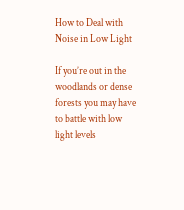How to Deal with Noise in Low Light

If you’re out in the woodlands or dense forests you may have to battle with low light levels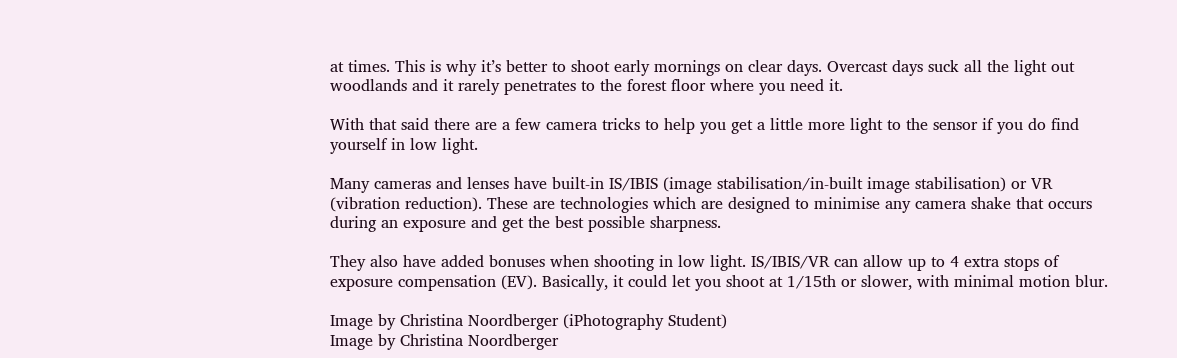at times. This is why it’s better to shoot early mornings on clear days. Overcast days suck all the light out woodlands and it rarely penetrates to the forest floor where you need it.

With that said there are a few camera tricks to help you get a little more light to the sensor if you do find yourself in low light.

Many cameras and lenses have built-in IS/IBIS (image stabilisation/in-built image stabilisation) or VR (vibration reduction). These are technologies which are designed to minimise any camera shake that occurs during an exposure and get the best possible sharpness.

They also have added bonuses when shooting in low light. IS/IBIS/VR can allow up to 4 extra stops of exposure compensation (EV). Basically, it could let you shoot at 1/15th or slower, with minimal motion blur.

Image by Christina Noordberger (iPhotography Student)
Image by Christina Noordberger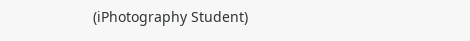(iPhotography Student)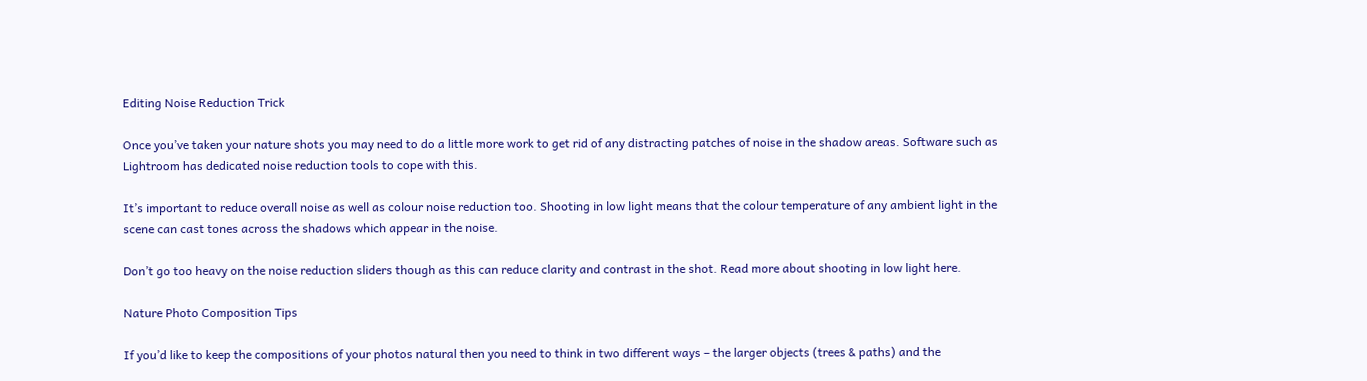Editing Noise Reduction Trick

Once you’ve taken your nature shots you may need to do a little more work to get rid of any distracting patches of noise in the shadow areas. Software such as Lightroom has dedicated noise reduction tools to cope with this.

It’s important to reduce overall noise as well as colour noise reduction too. Shooting in low light means that the colour temperature of any ambient light in the scene can cast tones across the shadows which appear in the noise.

Don’t go too heavy on the noise reduction sliders though as this can reduce clarity and contrast in the shot. Read more about shooting in low light here.

Nature Photo Composition Tips

If you’d like to keep the compositions of your photos natural then you need to think in two different ways – the larger objects (trees & paths) and the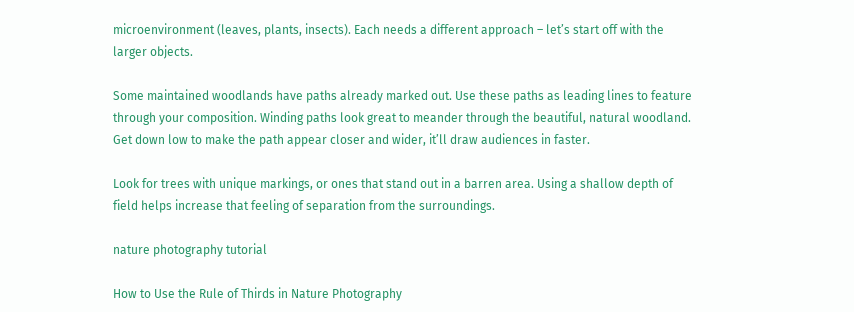microenvironment (leaves, plants, insects). Each needs a different approach – let’s start off with the larger objects.

Some maintained woodlands have paths already marked out. Use these paths as leading lines to feature through your composition. Winding paths look great to meander through the beautiful, natural woodland. Get down low to make the path appear closer and wider, it’ll draw audiences in faster.

Look for trees with unique markings, or ones that stand out in a barren area. Using a shallow depth of field helps increase that feeling of separation from the surroundings.

nature photography tutorial

How to Use the Rule of Thirds in Nature Photography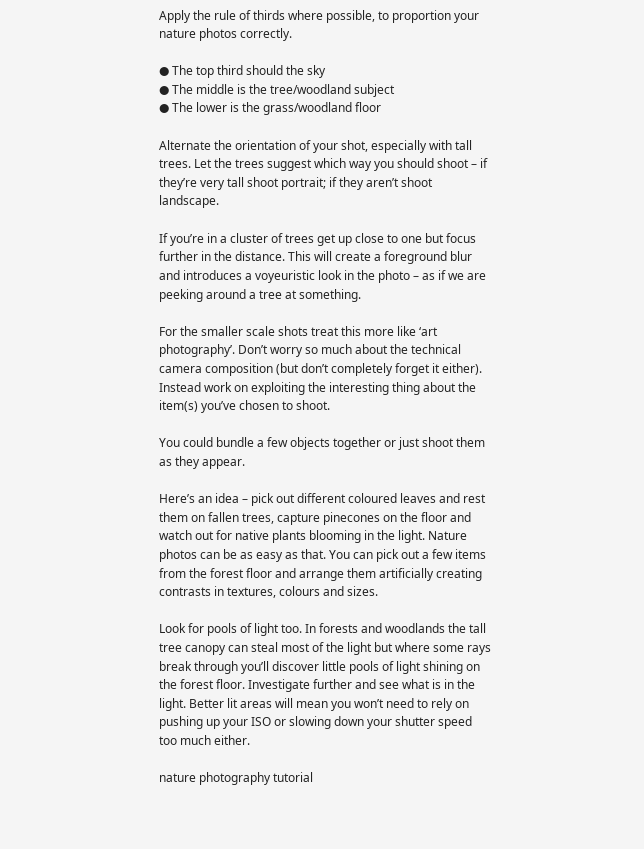Apply the rule of thirds where possible, to proportion your nature photos correctly.

● The top third should the sky
● The middle is the tree/woodland subject
● The lower is the grass/woodland floor

Alternate the orientation of your shot, especially with tall trees. Let the trees suggest which way you should shoot – if they’re very tall shoot portrait; if they aren’t shoot landscape.

If you’re in a cluster of trees get up close to one but focus further in the distance. This will create a foreground blur and introduces a voyeuristic look in the photo – as if we are peeking around a tree at something.

For the smaller scale shots treat this more like ‘art photography’. Don’t worry so much about the technical camera composition (but don’t completely forget it either). Instead work on exploiting the interesting thing about the item(s) you’ve chosen to shoot.

You could bundle a few objects together or just shoot them as they appear.

Here’s an idea – pick out different coloured leaves and rest them on fallen trees, capture pinecones on the floor and watch out for native plants blooming in the light. Nature photos can be as easy as that. You can pick out a few items from the forest floor and arrange them artificially creating contrasts in textures, colours and sizes.

Look for pools of light too. In forests and woodlands the tall tree canopy can steal most of the light but where some rays break through you’ll discover little pools of light shining on the forest floor. Investigate further and see what is in the light. Better lit areas will mean you won’t need to rely on pushing up your ISO or slowing down your shutter speed too much either.

nature photography tutorial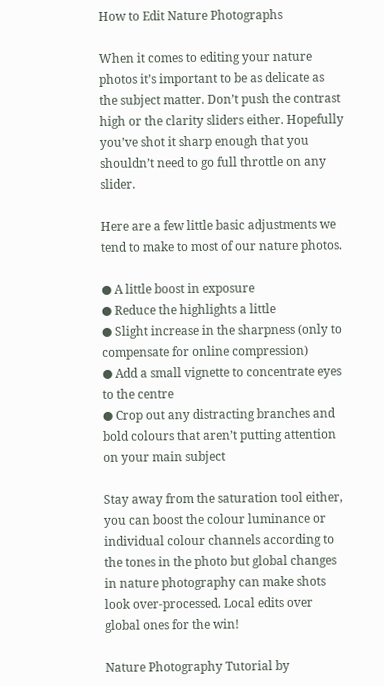How to Edit Nature Photographs

When it comes to editing your nature photos it’s important to be as delicate as the subject matter. Don’t push the contrast high or the clarity sliders either. Hopefully you’ve shot it sharp enough that you shouldn’t need to go full throttle on any slider.

Here are a few little basic adjustments we tend to make to most of our nature photos.

● A little boost in exposure
● Reduce the highlights a little
● Slight increase in the sharpness (only to compensate for online compression)
● Add a small vignette to concentrate eyes to the centre
● Crop out any distracting branches and bold colours that aren’t putting attention on your main subject

Stay away from the saturation tool either, you can boost the colour luminance or individual colour channels according to the tones in the photo but global changes in nature photography can make shots look over-processed. Local edits over global ones for the win!

Nature Photography Tutorial by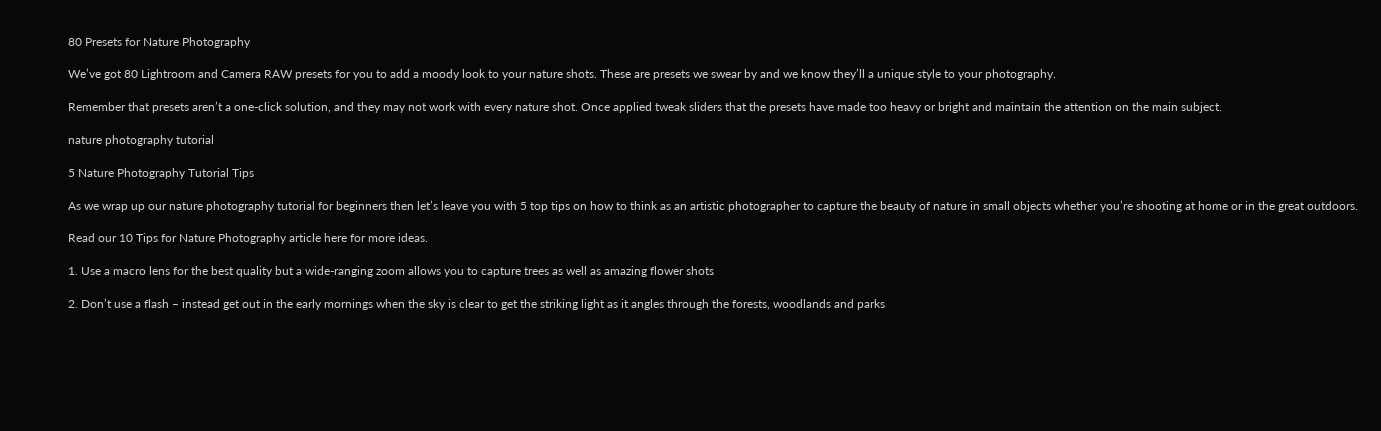80 Presets for Nature Photography

We’ve got 80 Lightroom and Camera RAW presets for you to add a moody look to your nature shots. These are presets we swear by and we know they’ll a unique style to your photography.

Remember that presets aren’t a one-click solution, and they may not work with every nature shot. Once applied tweak sliders that the presets have made too heavy or bright and maintain the attention on the main subject.

nature photography tutorial

5 Nature Photography Tutorial Tips

As we wrap up our nature photography tutorial for beginners then let’s leave you with 5 top tips on how to think as an artistic photographer to capture the beauty of nature in small objects whether you’re shooting at home or in the great outdoors.

Read our 10 Tips for Nature Photography article here for more ideas.

1. Use a macro lens for the best quality but a wide-ranging zoom allows you to capture trees as well as amazing flower shots

2. Don’t use a flash – instead get out in the early mornings when the sky is clear to get the striking light as it angles through the forests, woodlands and parks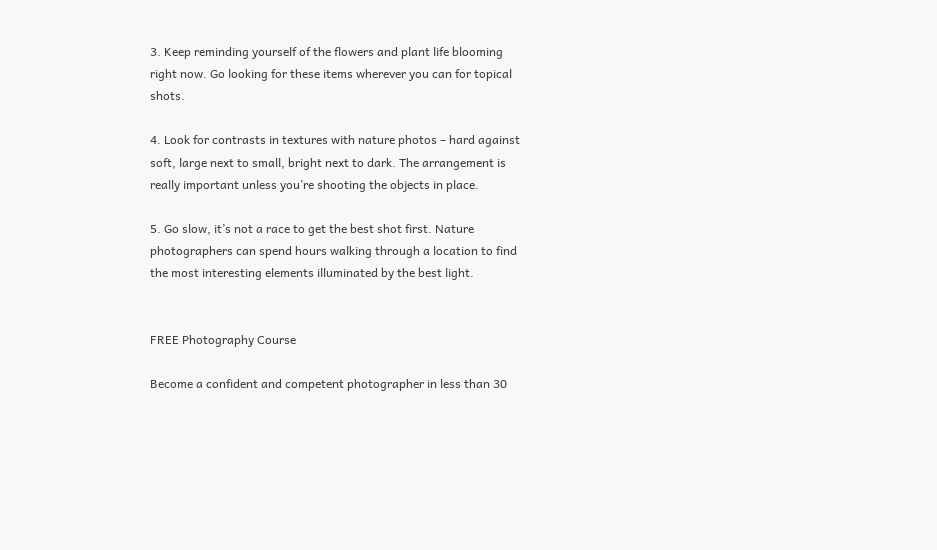3. Keep reminding yourself of the flowers and plant life blooming right now. Go looking for these items wherever you can for topical shots.

4. Look for contrasts in textures with nature photos – hard against soft, large next to small, bright next to dark. The arrangement is really important unless you’re shooting the objects in place.

5. Go slow, it’s not a race to get the best shot first. Nature photographers can spend hours walking through a location to find the most interesting elements illuminated by the best light.


FREE Photography Course

Become a confident and competent photographer in less than 30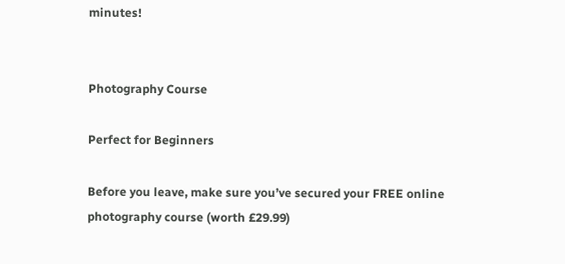minutes!


Photography Course

Perfect for Beginners

Before you leave, make sure you’ve secured your FREE online photography course (worth £29.99)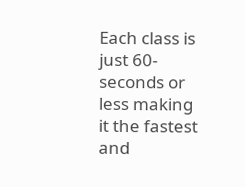Each class is just 60-seconds or less making it the fastest and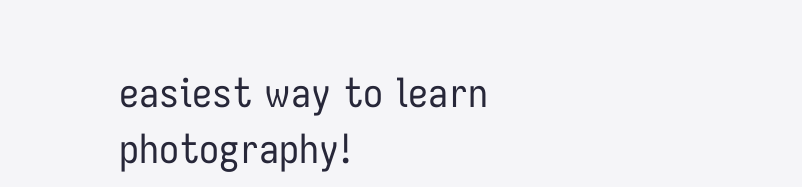easiest way to learn photography!